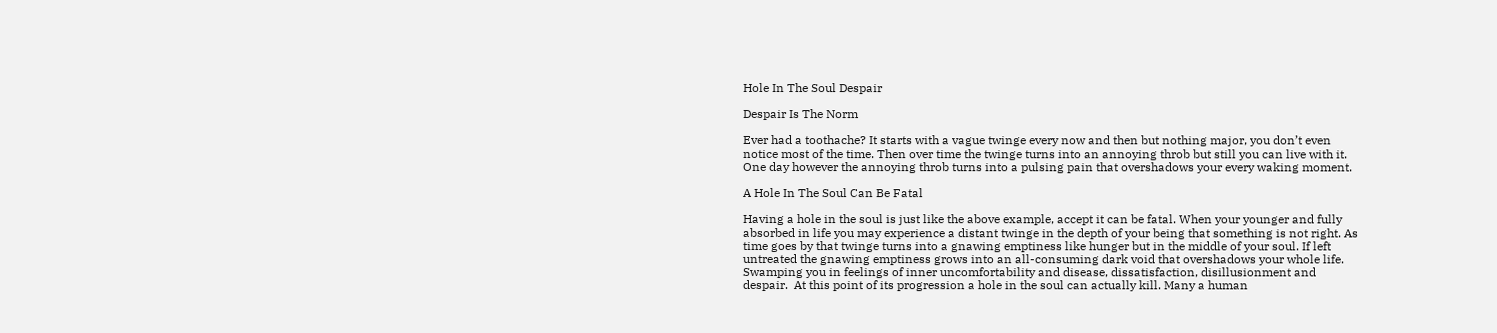Hole In The Soul Despair

Despair Is The Norm

Ever had a toothache? It starts with a vague twinge every now and then but nothing major, you don’t even notice most of the time. Then over time the twinge turns into an annoying throb but still you can live with it. One day however the annoying throb turns into a pulsing pain that overshadows your every waking moment.

A Hole In The Soul Can Be Fatal

Having a hole in the soul is just like the above example, accept it can be fatal. When your younger and fully absorbed in life you may experience a distant twinge in the depth of your being that something is not right. As time goes by that twinge turns into a gnawing emptiness like hunger but in the middle of your soul. If left untreated the gnawing emptiness grows into an all-consuming dark void that overshadows your whole life. Swamping you in feelings of inner uncomfortability and disease, dissatisfaction, disillusionment and despair.  At this point of its progression a hole in the soul can actually kill. Many a human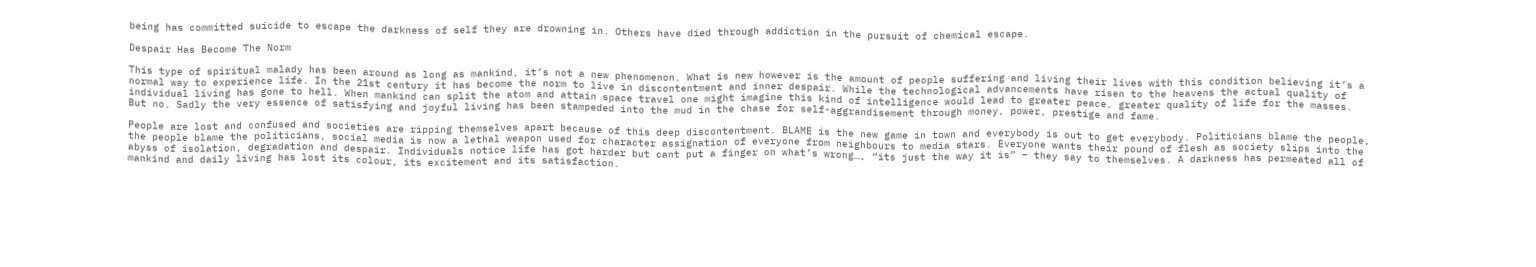being has committed suicide to escape the darkness of self they are drowning in. Others have died through addiction in the pursuit of chemical escape.

Despair Has Become The Norm

This type of spiritual malady has been around as long as mankind, it’s not a new phenomenon. What is new however is the amount of people suffering and living their lives with this condition believing it’s a normal way to experience life. In the 21st century it has become the norm to live in discontentment and inner despair. While the technological advancements have risen to the heavens the actual quality of individual living has gone to hell. When mankind can split the atom and attain space travel one might imagine this kind of intelligence would lead to greater peace, greater quality of life for the masses. But no. Sadly the very essence of satisfying and joyful living has been stampeded into the mud in the chase for self-aggrandisement through money, power, prestige and fame.

People are lost and confused and societies are ripping themselves apart because of this deep discontentment. BLAME is the new game in town and everybody is out to get everybody. Politicians blame the people, the people blame the politicians, social media is now a lethal weapon used for character assignation of everyone from neighbours to media stars. Everyone wants their pound of flesh as society slips into the abyss of isolation, degradation and despair. Individuals notice life has got harder but cant put a finger on what’s wrong…, “its just the way it is” – they say to themselves. A darkness has permeated all of mankind and daily living has lost its colour, its excitement and its satisfaction.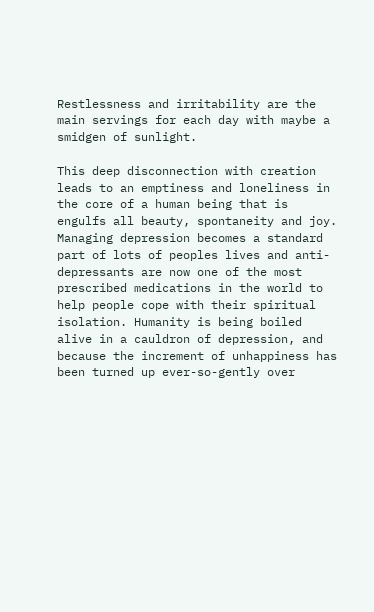Restlessness and irritability are the main servings for each day with maybe a smidgen of sunlight.

This deep disconnection with creation leads to an emptiness and loneliness in the core of a human being that is engulfs all beauty, spontaneity and joy. Managing depression becomes a standard part of lots of peoples lives and anti-depressants are now one of the most prescribed medications in the world to help people cope with their spiritual isolation. Humanity is being boiled alive in a cauldron of depression, and because the increment of unhappiness has been turned up ever-so-gently over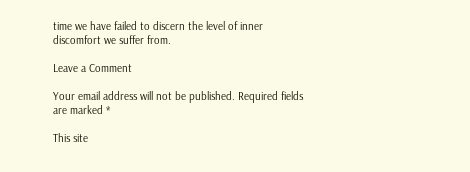time we have failed to discern the level of inner discomfort we suffer from.

Leave a Comment

Your email address will not be published. Required fields are marked *

This site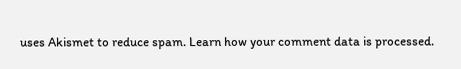uses Akismet to reduce spam. Learn how your comment data is processed.